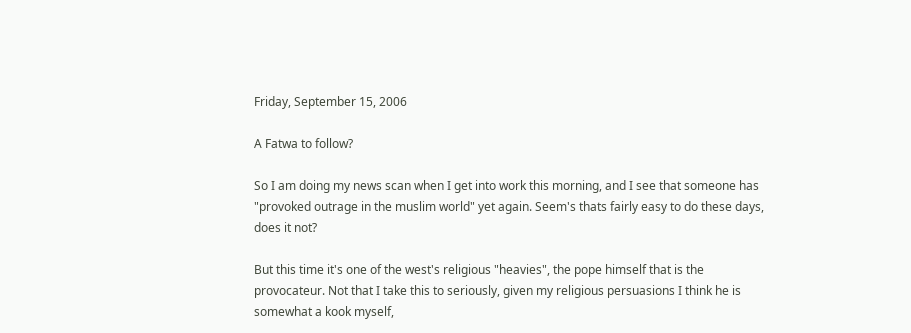Friday, September 15, 2006

A Fatwa to follow?

So I am doing my news scan when I get into work this morning, and I see that someone has "provoked outrage in the muslim world" yet again. Seem's thats fairly easy to do these days, does it not?

But this time it's one of the west's religious "heavies", the pope himself that is the provocateur. Not that I take this to seriously, given my religious persuasions I think he is somewhat a kook myself,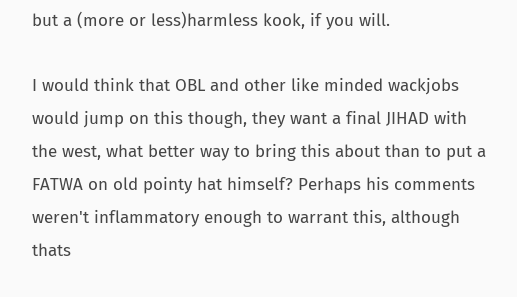but a (more or less)harmless kook, if you will.

I would think that OBL and other like minded wackjobs would jump on this though, they want a final JIHAD with the west, what better way to bring this about than to put a FATWA on old pointy hat himself? Perhaps his comments weren't inflammatory enough to warrant this, although thats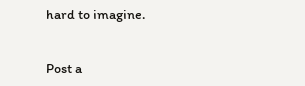hard to imagine.


Post a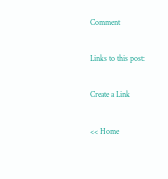Comment

Links to this post:

Create a Link

<< Home